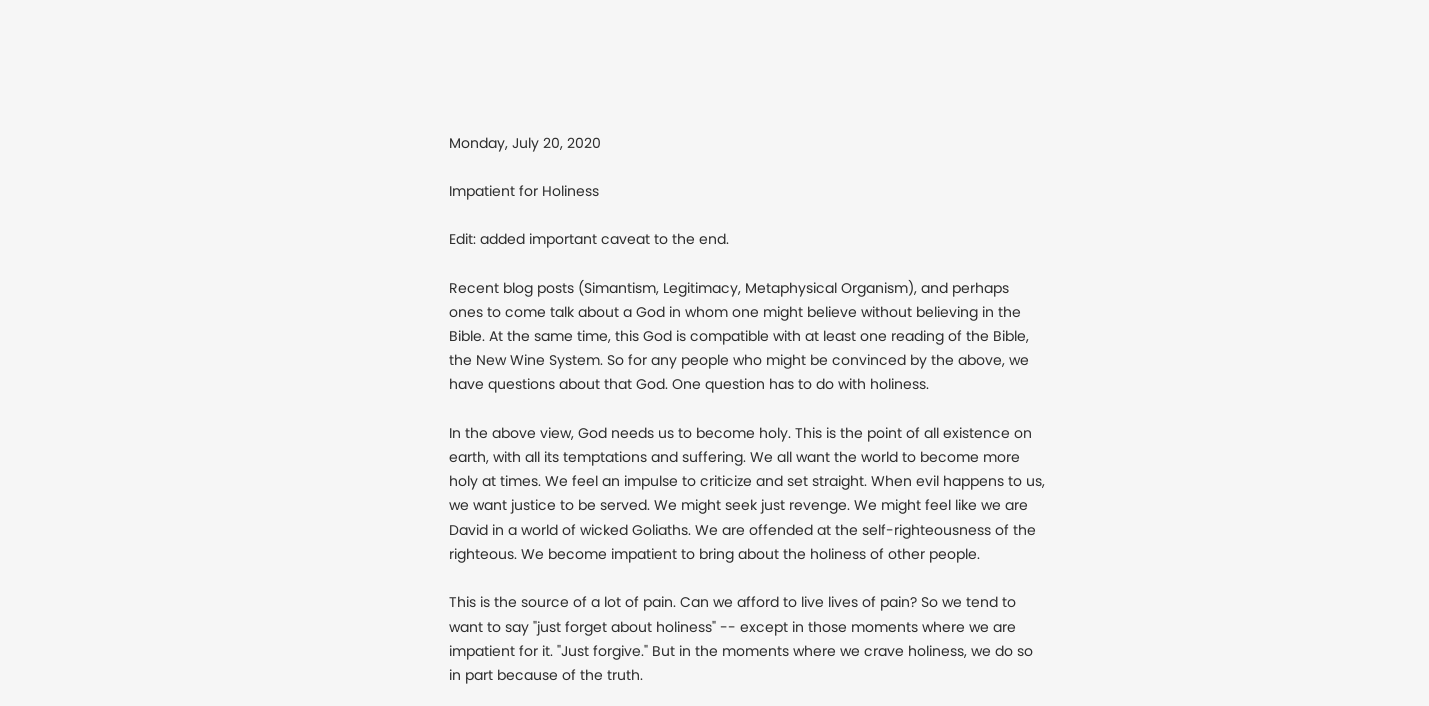Monday, July 20, 2020

Impatient for Holiness

Edit: added important caveat to the end.

Recent blog posts (Simantism, Legitimacy, Metaphysical Organism), and perhaps ones to come talk about a God in whom one might believe without believing in the Bible. At the same time, this God is compatible with at least one reading of the Bible, the New Wine System. So for any people who might be convinced by the above, we have questions about that God. One question has to do with holiness.

In the above view, God needs us to become holy. This is the point of all existence on earth, with all its temptations and suffering. We all want the world to become more holy at times. We feel an impulse to criticize and set straight. When evil happens to us, we want justice to be served. We might seek just revenge. We might feel like we are David in a world of wicked Goliaths. We are offended at the self-righteousness of the righteous. We become impatient to bring about the holiness of other people.

This is the source of a lot of pain. Can we afford to live lives of pain? So we tend to want to say "just forget about holiness" -- except in those moments where we are impatient for it. "Just forgive." But in the moments where we crave holiness, we do so in part because of the truth.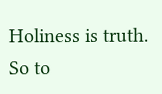Holiness is truth. So to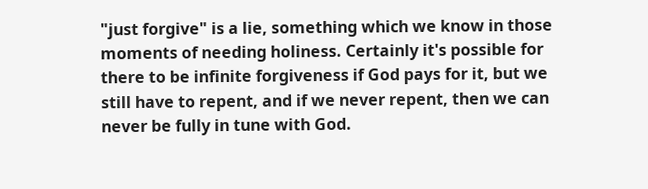"just forgive" is a lie, something which we know in those moments of needing holiness. Certainly it's possible for there to be infinite forgiveness if God pays for it, but we still have to repent, and if we never repent, then we can never be fully in tune with God.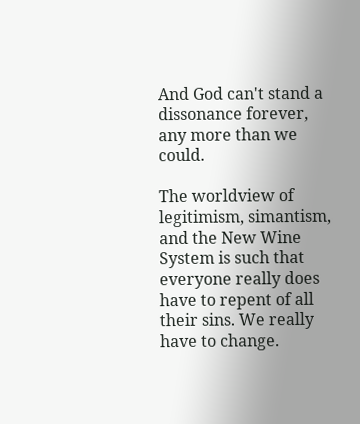And God can't stand a dissonance forever, any more than we could.

The worldview of legitimism, simantism, and the New Wine System is such that everyone really does have to repent of all their sins. We really have to change.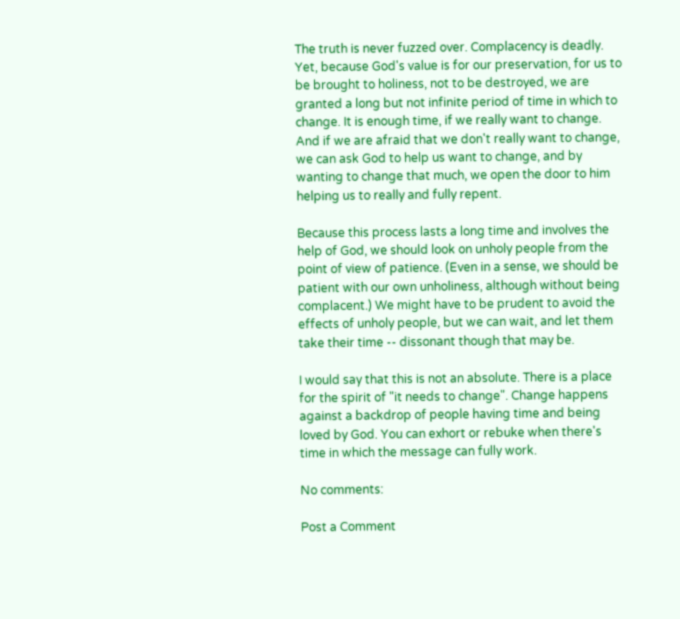The truth is never fuzzed over. Complacency is deadly. Yet, because God's value is for our preservation, for us to be brought to holiness, not to be destroyed, we are granted a long but not infinite period of time in which to change. It is enough time, if we really want to change. And if we are afraid that we don't really want to change, we can ask God to help us want to change, and by wanting to change that much, we open the door to him helping us to really and fully repent.

Because this process lasts a long time and involves the help of God, we should look on unholy people from the point of view of patience. (Even in a sense, we should be patient with our own unholiness, although without being complacent.) We might have to be prudent to avoid the effects of unholy people, but we can wait, and let them take their time -- dissonant though that may be.

I would say that this is not an absolute. There is a place for the spirit of "it needs to change". Change happens against a backdrop of people having time and being loved by God. You can exhort or rebuke when there's time in which the message can fully work.

No comments:

Post a Comment